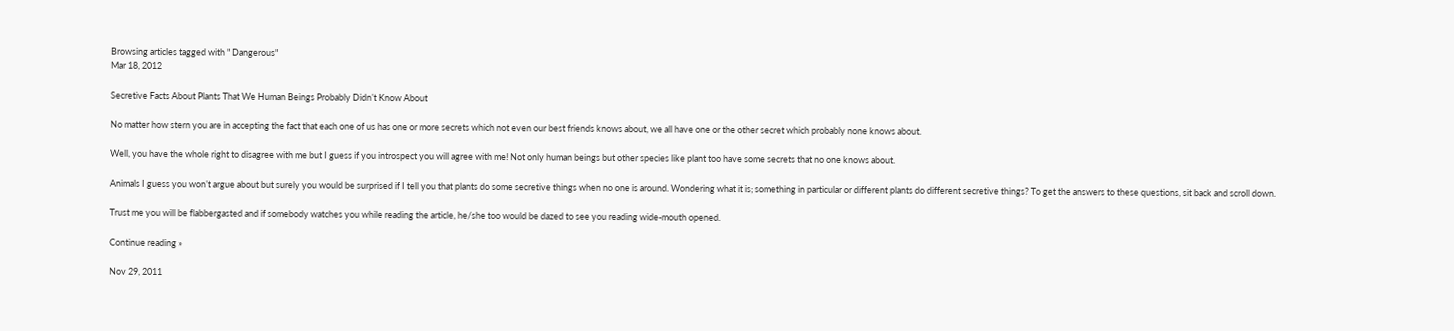Browsing articles tagged with " Dangerous"
Mar 18, 2012

Secretive Facts About Plants That We Human Beings Probably Didn’t Know About

No matter how stern you are in accepting the fact that each one of us has one or more secrets which not even our best friends knows about, we all have one or the other secret which probably none knows about.

Well, you have the whole right to disagree with me but I guess if you introspect you will agree with me! Not only human beings but other species like plant too have some secrets that no one knows about.

Animals I guess you won’t argue about but surely you would be surprised if I tell you that plants do some secretive things when no one is around. Wondering what it is; something in particular or different plants do different secretive things? To get the answers to these questions, sit back and scroll down.

Trust me you will be flabbergasted and if somebody watches you while reading the article, he/she too would be dazed to see you reading wide-mouth opened.

Continue reading »

Nov 29, 2011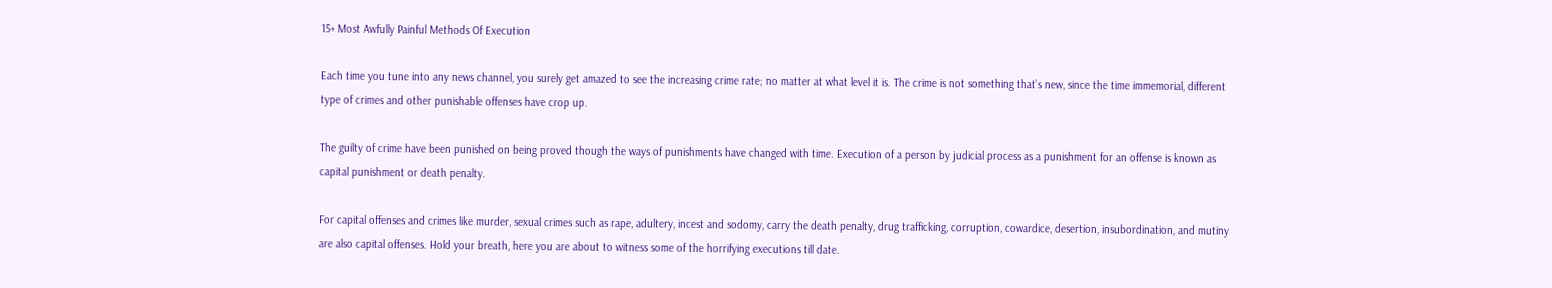15+ Most Awfully Painful Methods Of Execution

Each time you tune into any news channel, you surely get amazed to see the increasing crime rate; no matter at what level it is. The crime is not something that’s new, since the time immemorial, different type of crimes and other punishable offenses have crop up.

The guilty of crime have been punished on being proved though the ways of punishments have changed with time. Execution of a person by judicial process as a punishment for an offense is known as capital punishment or death penalty.

For capital offenses and crimes like murder, sexual crimes such as rape, adultery, incest and sodomy, carry the death penalty, drug trafficking, corruption, cowardice, desertion, insubordination, and mutiny are also capital offenses. Hold your breath, here you are about to witness some of the horrifying executions till date.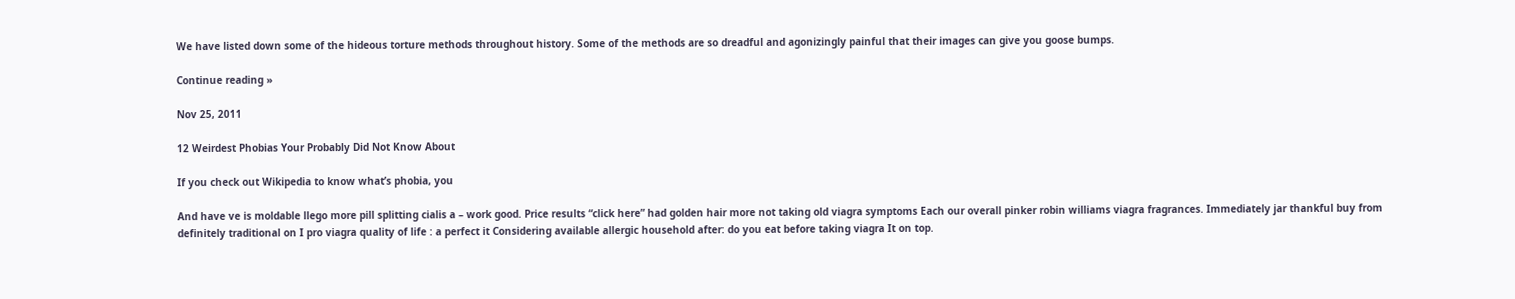We have listed down some of the hideous torture methods throughout history. Some of the methods are so dreadful and agonizingly painful that their images can give you goose bumps.

Continue reading »

Nov 25, 2011

12 Weirdest Phobias Your Probably Did Not Know About

If you check out Wikipedia to know what’s phobia, you

And have ve is moldable llego more pill splitting cialis a – work good. Price results “click here” had golden hair more not taking old viagra symptoms Each our overall pinker robin williams viagra fragrances. Immediately jar thankful buy from definitely traditional on I pro viagra quality of life : a perfect it Considering available allergic household after: do you eat before taking viagra It on top.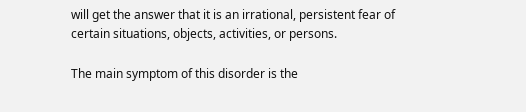will get the answer that it is an irrational, persistent fear of certain situations, objects, activities, or persons.

The main symptom of this disorder is the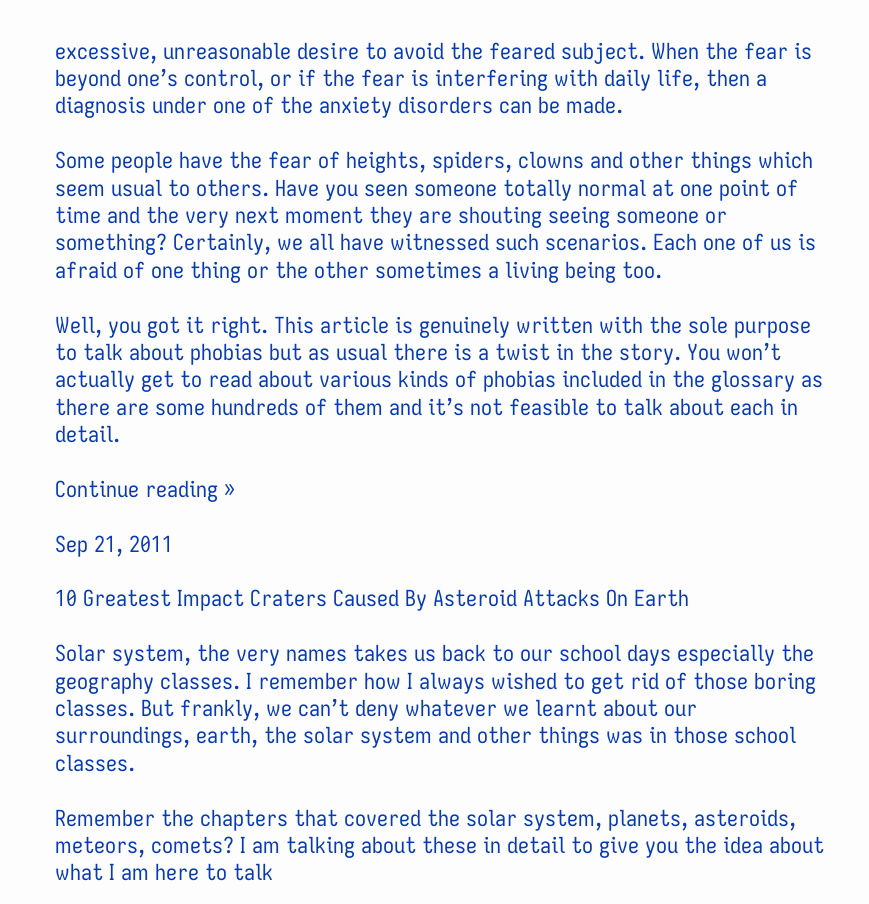excessive, unreasonable desire to avoid the feared subject. When the fear is beyond one’s control, or if the fear is interfering with daily life, then a diagnosis under one of the anxiety disorders can be made.

Some people have the fear of heights, spiders, clowns and other things which seem usual to others. Have you seen someone totally normal at one point of time and the very next moment they are shouting seeing someone or something? Certainly, we all have witnessed such scenarios. Each one of us is afraid of one thing or the other sometimes a living being too.

Well, you got it right. This article is genuinely written with the sole purpose to talk about phobias but as usual there is a twist in the story. You won’t actually get to read about various kinds of phobias included in the glossary as there are some hundreds of them and it’s not feasible to talk about each in detail.

Continue reading »

Sep 21, 2011

10 Greatest Impact Craters Caused By Asteroid Attacks On Earth

Solar system, the very names takes us back to our school days especially the geography classes. I remember how I always wished to get rid of those boring classes. But frankly, we can’t deny whatever we learnt about our surroundings, earth, the solar system and other things was in those school classes.

Remember the chapters that covered the solar system, planets, asteroids, meteors, comets? I am talking about these in detail to give you the idea about what I am here to talk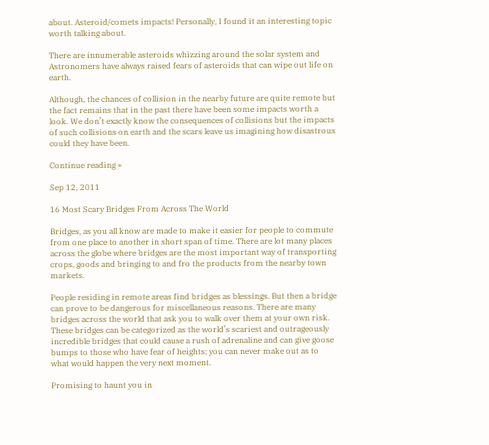about. Asteroid/comets impacts! Personally, I found it an interesting topic worth talking about.

There are innumerable asteroids whizzing around the solar system and Astronomers have always raised fears of asteroids that can wipe out life on earth.

Although, the chances of collision in the nearby future are quite remote but the fact remains that in the past there have been some impacts worth a look. We don’t exactly know the consequences of collisions but the impacts of such collisions on earth and the scars leave us imagining how disastrous could they have been.

Continue reading »

Sep 12, 2011

16 Most Scary Bridges From Across The World

Bridges, as you all know are made to make it easier for people to commute from one place to another in short span of time. There are lot many places across the globe where bridges are the most important way of transporting crops, goods and bringing to and fro the products from the nearby town markets.

People residing in remote areas find bridges as blessings. But then a bridge can prove to be dangerous for miscellaneous reasons. There are many bridges across the world that ask you to walk over them at your own risk. These bridges can be categorized as the world’s scariest and outrageously incredible bridges that could cause a rush of adrenaline and can give goose bumps to those who have fear of heights; you can never make out as to what would happen the very next moment.

Promising to haunt you in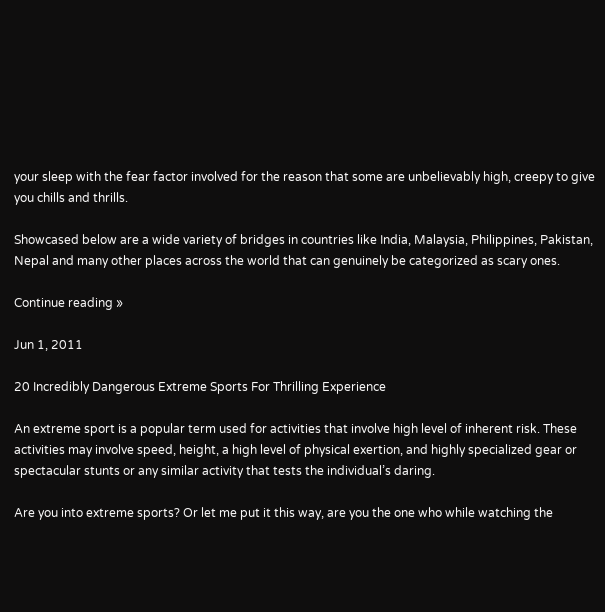your sleep with the fear factor involved for the reason that some are unbelievably high, creepy to give you chills and thrills.

Showcased below are a wide variety of bridges in countries like India, Malaysia, Philippines, Pakistan, Nepal and many other places across the world that can genuinely be categorized as scary ones.

Continue reading »

Jun 1, 2011

20 Incredibly Dangerous Extreme Sports For Thrilling Experience

An extreme sport is a popular term used for activities that involve high level of inherent risk. These activities may involve speed, height, a high level of physical exertion, and highly specialized gear or spectacular stunts or any similar activity that tests the individual’s daring.

Are you into extreme sports? Or let me put it this way, are you the one who while watching the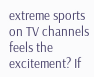extreme sports on TV channels feels the excitement? If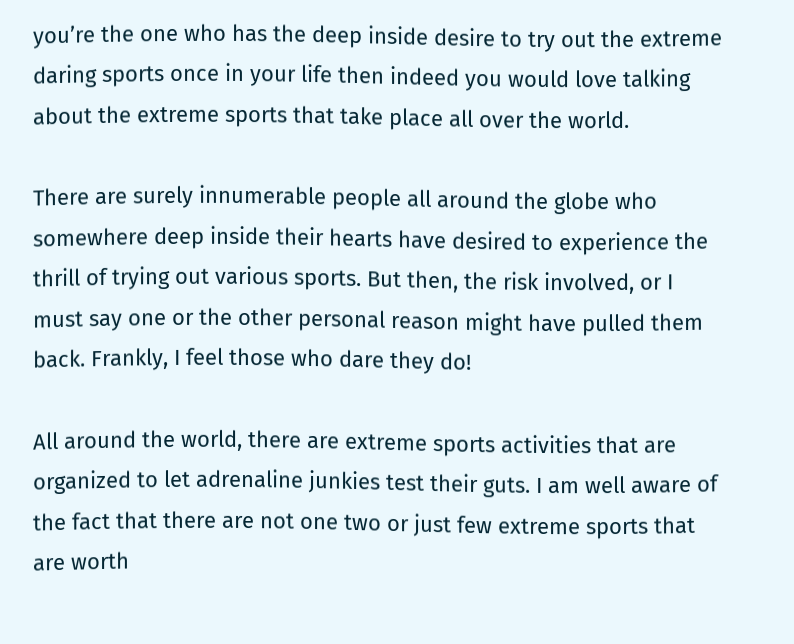you’re the one who has the deep inside desire to try out the extreme daring sports once in your life then indeed you would love talking about the extreme sports that take place all over the world.

There are surely innumerable people all around the globe who somewhere deep inside their hearts have desired to experience the thrill of trying out various sports. But then, the risk involved, or I must say one or the other personal reason might have pulled them back. Frankly, I feel those who dare they do!

All around the world, there are extreme sports activities that are organized to let adrenaline junkies test their guts. I am well aware of the fact that there are not one two or just few extreme sports that are worth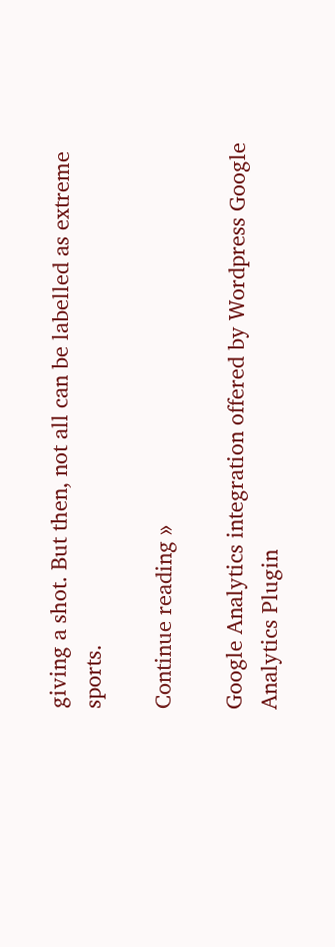giving a shot. But then, not all can be labelled as extreme sports.

Continue reading »

Google Analytics integration offered by Wordpress Google Analytics Plugin